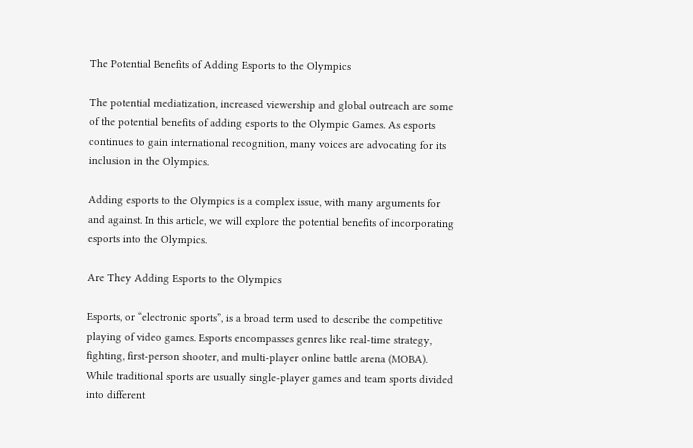The Potential Benefits of Adding Esports to the Olympics

The potential mediatization, increased viewership and global outreach are some of the potential benefits of adding esports to the Olympic Games. As esports continues to gain international recognition, many voices are advocating for its inclusion in the Olympics.

Adding esports to the Olympics is a complex issue, with many arguments for and against. In this article, we will explore the potential benefits of incorporating esports into the Olympics.

Are They Adding Esports to the Olympics

Esports, or “electronic sports”, is a broad term used to describe the competitive playing of video games. Esports encompasses genres like real-time strategy, fighting, first-person shooter, and multi-player online battle arena (MOBA). While traditional sports are usually single-player games and team sports divided into different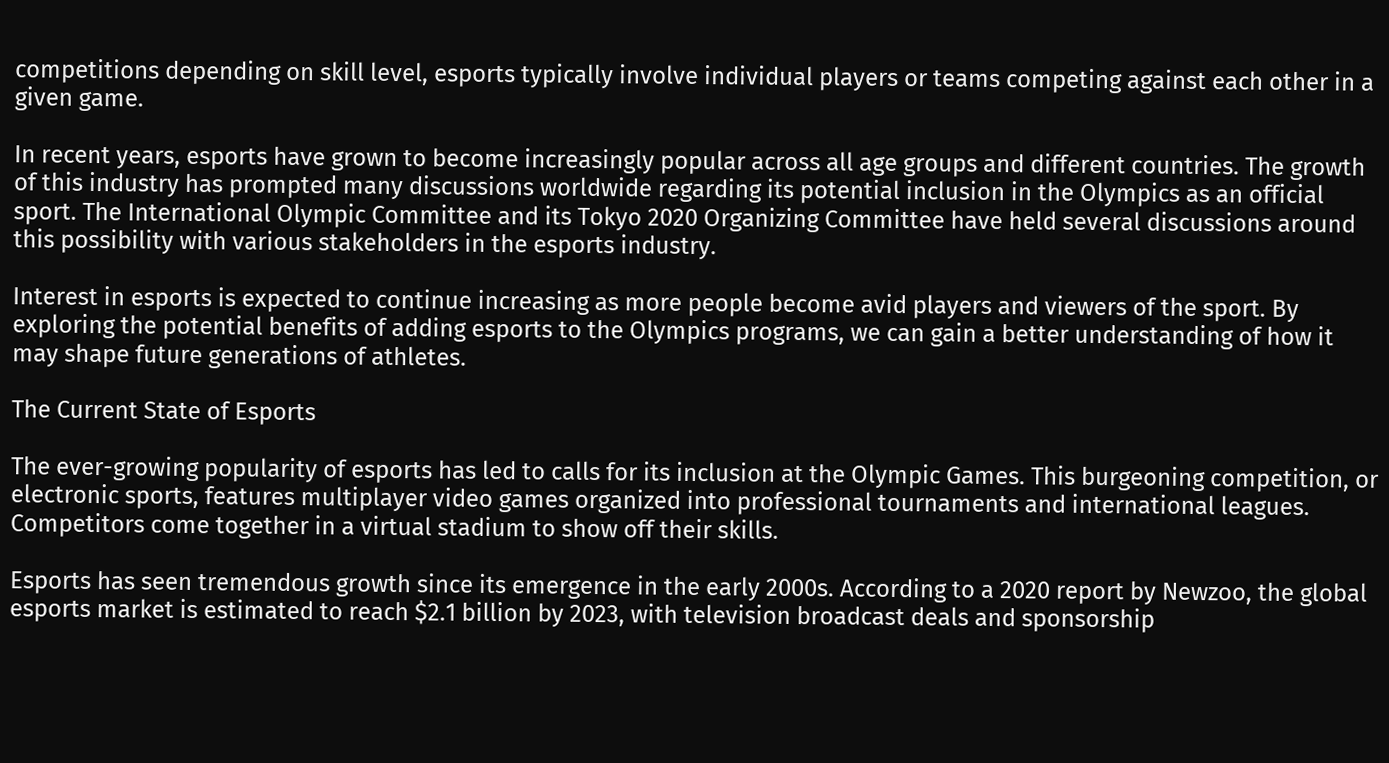competitions depending on skill level, esports typically involve individual players or teams competing against each other in a given game.

In recent years, esports have grown to become increasingly popular across all age groups and different countries. The growth of this industry has prompted many discussions worldwide regarding its potential inclusion in the Olympics as an official sport. The International Olympic Committee and its Tokyo 2020 Organizing Committee have held several discussions around this possibility with various stakeholders in the esports industry.

Interest in esports is expected to continue increasing as more people become avid players and viewers of the sport. By exploring the potential benefits of adding esports to the Olympics programs, we can gain a better understanding of how it may shape future generations of athletes.

The Current State of Esports

The ever-growing popularity of esports has led to calls for its inclusion at the Olympic Games. This burgeoning competition, or electronic sports, features multiplayer video games organized into professional tournaments and international leagues. Competitors come together in a virtual stadium to show off their skills.

Esports has seen tremendous growth since its emergence in the early 2000s. According to a 2020 report by Newzoo, the global esports market is estimated to reach $2.1 billion by 2023, with television broadcast deals and sponsorship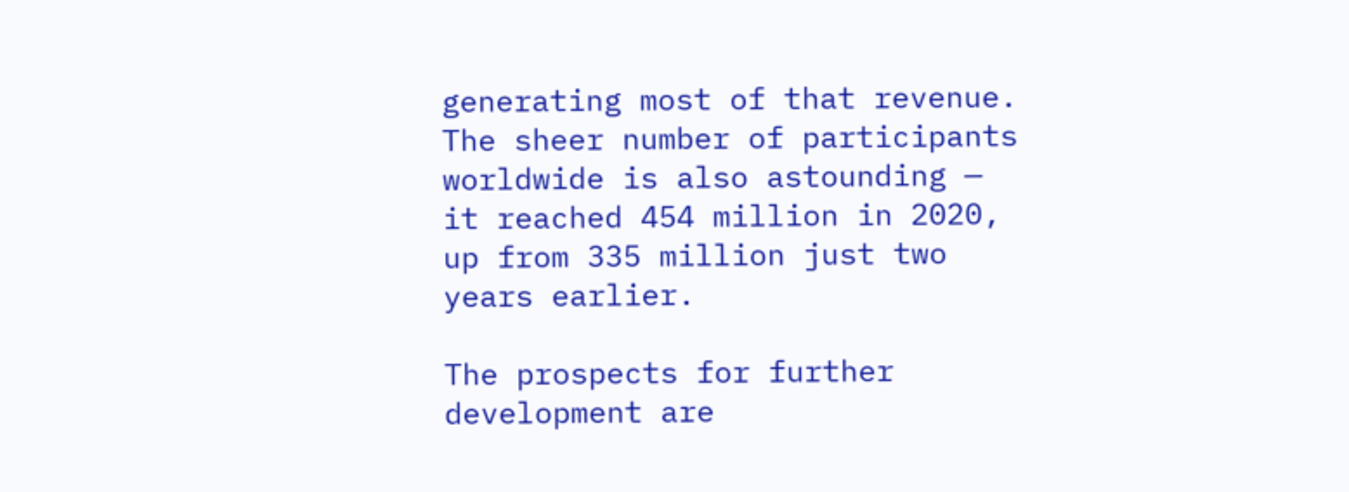generating most of that revenue. The sheer number of participants worldwide is also astounding — it reached 454 million in 2020, up from 335 million just two years earlier.

The prospects for further development are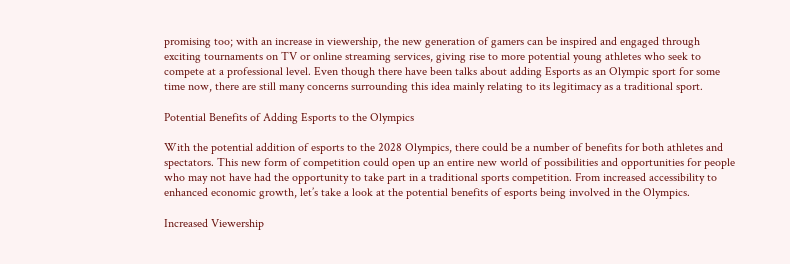promising too; with an increase in viewership, the new generation of gamers can be inspired and engaged through exciting tournaments on TV or online streaming services, giving rise to more potential young athletes who seek to compete at a professional level. Even though there have been talks about adding Esports as an Olympic sport for some time now, there are still many concerns surrounding this idea mainly relating to its legitimacy as a traditional sport.

Potential Benefits of Adding Esports to the Olympics

With the potential addition of esports to the 2028 Olympics, there could be a number of benefits for both athletes and spectators. This new form of competition could open up an entire new world of possibilities and opportunities for people who may not have had the opportunity to take part in a traditional sports competition. From increased accessibility to enhanced economic growth, let’s take a look at the potential benefits of esports being involved in the Olympics.

Increased Viewership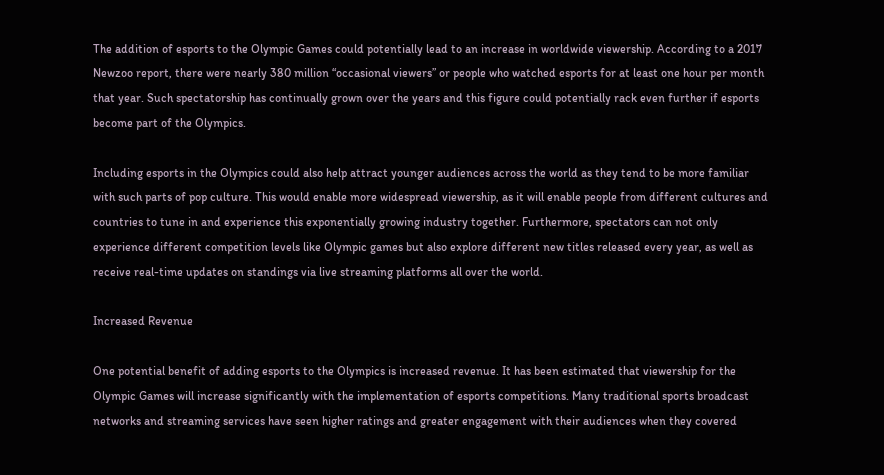The addition of esports to the Olympic Games could potentially lead to an increase in worldwide viewership. According to a 2017 Newzoo report, there were nearly 380 million “occasional viewers” or people who watched esports for at least one hour per month that year. Such spectatorship has continually grown over the years and this figure could potentially rack even further if esports become part of the Olympics.

Including esports in the Olympics could also help attract younger audiences across the world as they tend to be more familiar with such parts of pop culture. This would enable more widespread viewership, as it will enable people from different cultures and countries to tune in and experience this exponentially growing industry together. Furthermore, spectators can not only experience different competition levels like Olympic games but also explore different new titles released every year, as well as receive real-time updates on standings via live streaming platforms all over the world.

Increased Revenue

One potential benefit of adding esports to the Olympics is increased revenue. It has been estimated that viewership for the Olympic Games will increase significantly with the implementation of esports competitions. Many traditional sports broadcast networks and streaming services have seen higher ratings and greater engagement with their audiences when they covered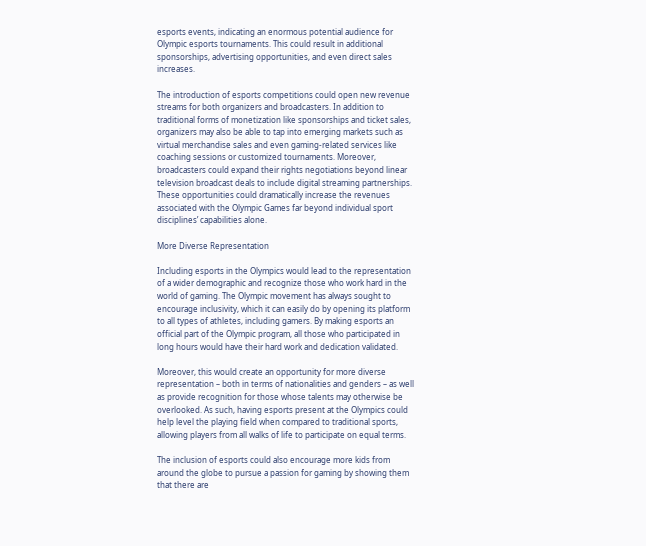esports events, indicating an enormous potential audience for Olympic esports tournaments. This could result in additional sponsorships, advertising opportunities, and even direct sales increases.

The introduction of esports competitions could open new revenue streams for both organizers and broadcasters. In addition to traditional forms of monetization like sponsorships and ticket sales, organizers may also be able to tap into emerging markets such as virtual merchandise sales and even gaming-related services like coaching sessions or customized tournaments. Moreover, broadcasters could expand their rights negotiations beyond linear television broadcast deals to include digital streaming partnerships. These opportunities could dramatically increase the revenues associated with the Olympic Games far beyond individual sport disciplines’ capabilities alone.

More Diverse Representation

Including esports in the Olympics would lead to the representation of a wider demographic and recognize those who work hard in the world of gaming. The Olympic movement has always sought to encourage inclusivity, which it can easily do by opening its platform to all types of athletes, including gamers. By making esports an official part of the Olympic program, all those who participated in long hours would have their hard work and dedication validated.

Moreover, this would create an opportunity for more diverse representation – both in terms of nationalities and genders – as well as provide recognition for those whose talents may otherwise be overlooked. As such, having esports present at the Olympics could help level the playing field when compared to traditional sports, allowing players from all walks of life to participate on equal terms.

The inclusion of esports could also encourage more kids from around the globe to pursue a passion for gaming by showing them that there are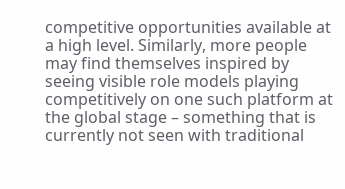competitive opportunities available at a high level. Similarly, more people may find themselves inspired by seeing visible role models playing competitively on one such platform at the global stage – something that is currently not seen with traditional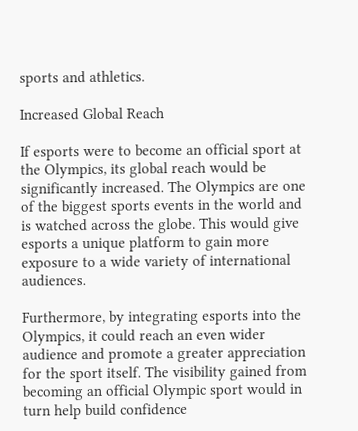sports and athletics.

Increased Global Reach

If esports were to become an official sport at the Olympics, its global reach would be significantly increased. The Olympics are one of the biggest sports events in the world and is watched across the globe. This would give esports a unique platform to gain more exposure to a wide variety of international audiences.

Furthermore, by integrating esports into the Olympics, it could reach an even wider audience and promote a greater appreciation for the sport itself. The visibility gained from becoming an official Olympic sport would in turn help build confidence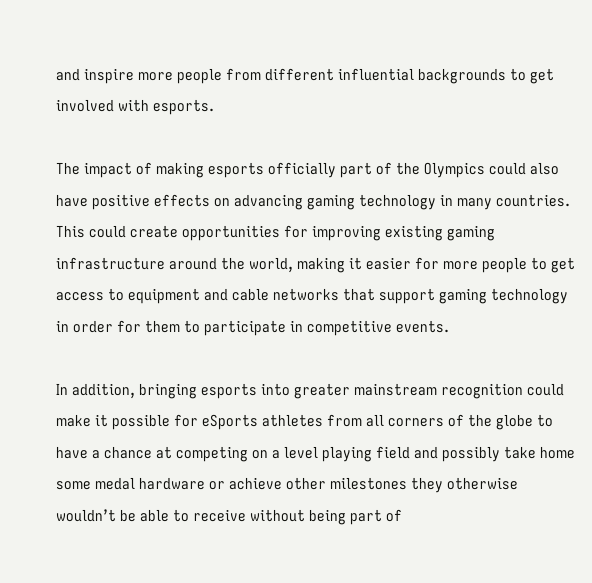and inspire more people from different influential backgrounds to get involved with esports.

The impact of making esports officially part of the Olympics could also have positive effects on advancing gaming technology in many countries. This could create opportunities for improving existing gaming infrastructure around the world, making it easier for more people to get access to equipment and cable networks that support gaming technology in order for them to participate in competitive events.

In addition, bringing esports into greater mainstream recognition could make it possible for eSports athletes from all corners of the globe to have a chance at competing on a level playing field and possibly take home some medal hardware or achieve other milestones they otherwise wouldn’t be able to receive without being part of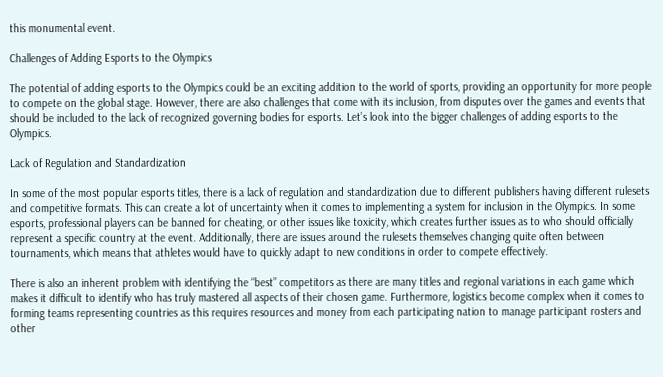this monumental event.

Challenges of Adding Esports to the Olympics

The potential of adding esports to the Olympics could be an exciting addition to the world of sports, providing an opportunity for more people to compete on the global stage. However, there are also challenges that come with its inclusion, from disputes over the games and events that should be included to the lack of recognized governing bodies for esports. Let’s look into the bigger challenges of adding esports to the Olympics.

Lack of Regulation and Standardization

In some of the most popular esports titles, there is a lack of regulation and standardization due to different publishers having different rulesets and competitive formats. This can create a lot of uncertainty when it comes to implementing a system for inclusion in the Olympics. In some esports, professional players can be banned for cheating, or other issues like toxicity, which creates further issues as to who should officially represent a specific country at the event. Additionally, there are issues around the rulesets themselves changing quite often between tournaments, which means that athletes would have to quickly adapt to new conditions in order to compete effectively.

There is also an inherent problem with identifying the “best” competitors as there are many titles and regional variations in each game which makes it difficult to identify who has truly mastered all aspects of their chosen game. Furthermore, logistics become complex when it comes to forming teams representing countries as this requires resources and money from each participating nation to manage participant rosters and other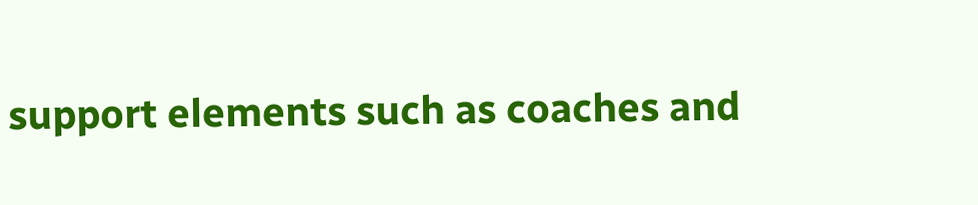support elements such as coaches and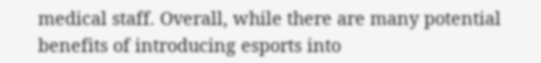medical staff. Overall, while there are many potential benefits of introducing esports into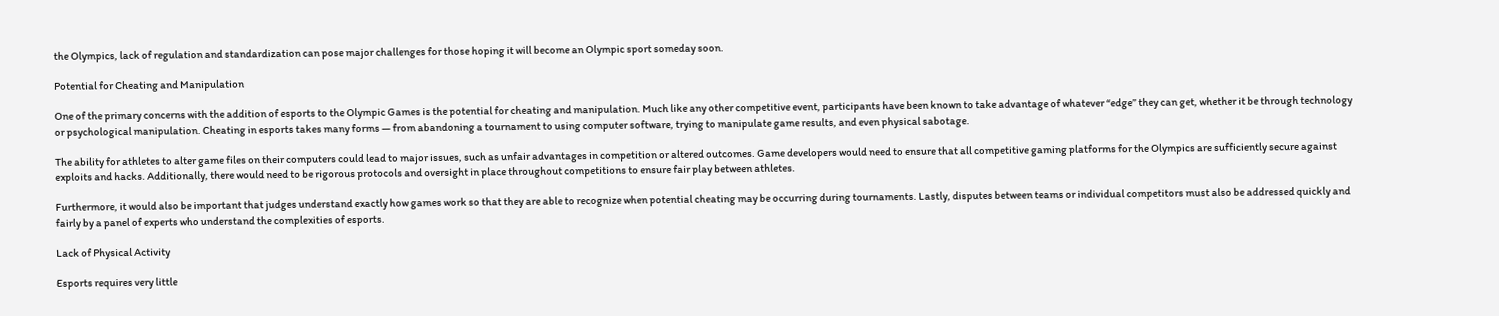the Olympics, lack of regulation and standardization can pose major challenges for those hoping it will become an Olympic sport someday soon.

Potential for Cheating and Manipulation

One of the primary concerns with the addition of esports to the Olympic Games is the potential for cheating and manipulation. Much like any other competitive event, participants have been known to take advantage of whatever “edge” they can get, whether it be through technology or psychological manipulation. Cheating in esports takes many forms — from abandoning a tournament to using computer software, trying to manipulate game results, and even physical sabotage.

The ability for athletes to alter game files on their computers could lead to major issues, such as unfair advantages in competition or altered outcomes. Game developers would need to ensure that all competitive gaming platforms for the Olympics are sufficiently secure against exploits and hacks. Additionally, there would need to be rigorous protocols and oversight in place throughout competitions to ensure fair play between athletes.

Furthermore, it would also be important that judges understand exactly how games work so that they are able to recognize when potential cheating may be occurring during tournaments. Lastly, disputes between teams or individual competitors must also be addressed quickly and fairly by a panel of experts who understand the complexities of esports.

Lack of Physical Activity

Esports requires very little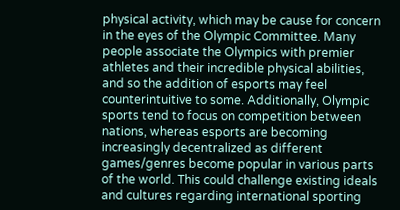physical activity, which may be cause for concern in the eyes of the Olympic Committee. Many people associate the Olympics with premier athletes and their incredible physical abilities, and so the addition of esports may feel counterintuitive to some. Additionally, Olympic sports tend to focus on competition between nations, whereas esports are becoming increasingly decentralized as different games/genres become popular in various parts of the world. This could challenge existing ideals and cultures regarding international sporting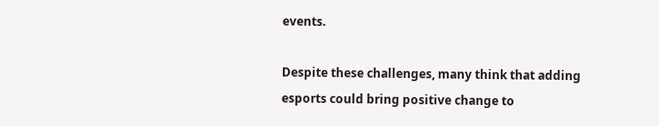events.

Despite these challenges, many think that adding esports could bring positive change to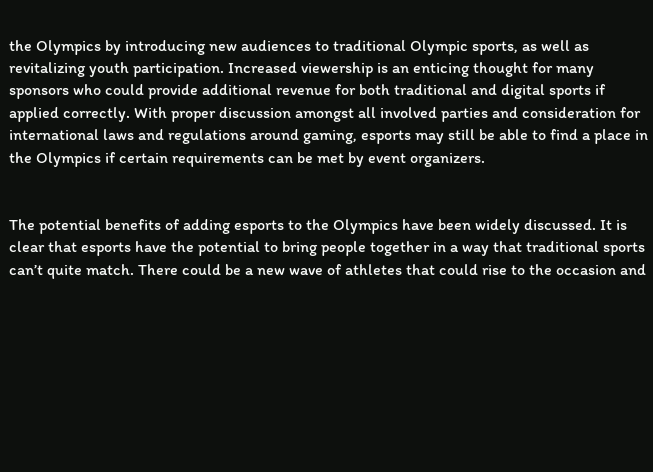the Olympics by introducing new audiences to traditional Olympic sports, as well as revitalizing youth participation. Increased viewership is an enticing thought for many sponsors who could provide additional revenue for both traditional and digital sports if applied correctly. With proper discussion amongst all involved parties and consideration for international laws and regulations around gaming, esports may still be able to find a place in the Olympics if certain requirements can be met by event organizers.


The potential benefits of adding esports to the Olympics have been widely discussed. It is clear that esports have the potential to bring people together in a way that traditional sports can’t quite match. There could be a new wave of athletes that could rise to the occasion and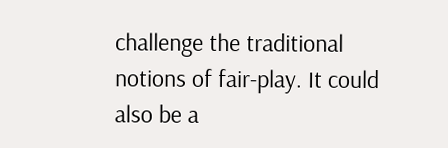challenge the traditional notions of fair-play. It could also be a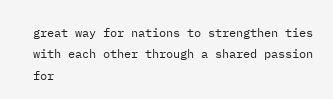great way for nations to strengthen ties with each other through a shared passion for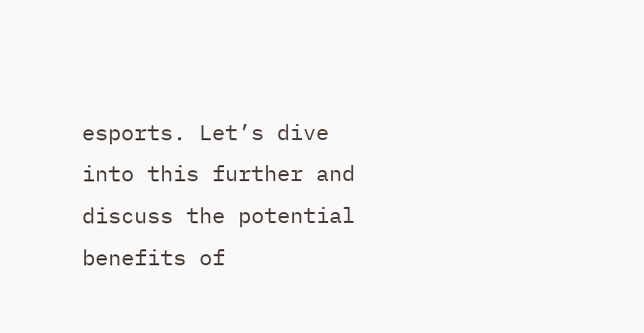esports. Let’s dive into this further and discuss the potential benefits of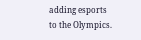adding esports to the Olympics.